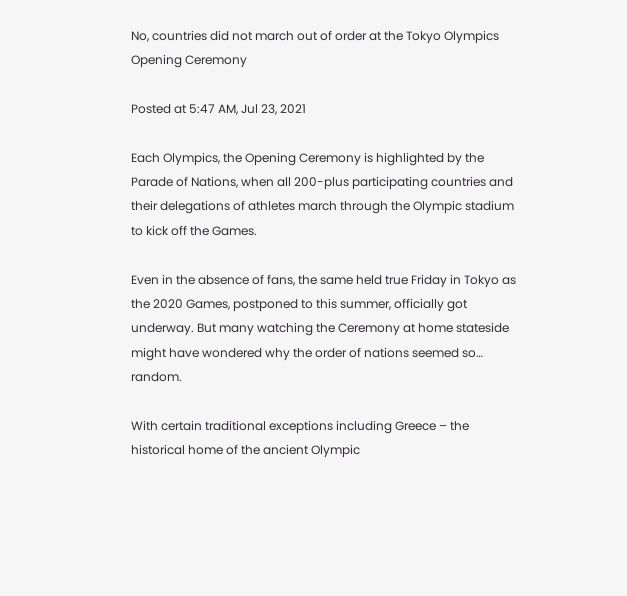No, countries did not march out of order at the Tokyo Olympics Opening Ceremony

Posted at 5:47 AM, Jul 23, 2021

Each Olympics, the Opening Ceremony is highlighted by the Parade of Nations, when all 200-plus participating countries and their delegations of athletes march through the Olympic stadium to kick off the Games.

Even in the absence of fans, the same held true Friday in Tokyo as the 2020 Games, postponed to this summer, officially got underway. But many watching the Ceremony at home stateside might have wondered why the order of nations seemed so… random.

With certain traditional exceptions including Greece – the historical home of the ancient Olympic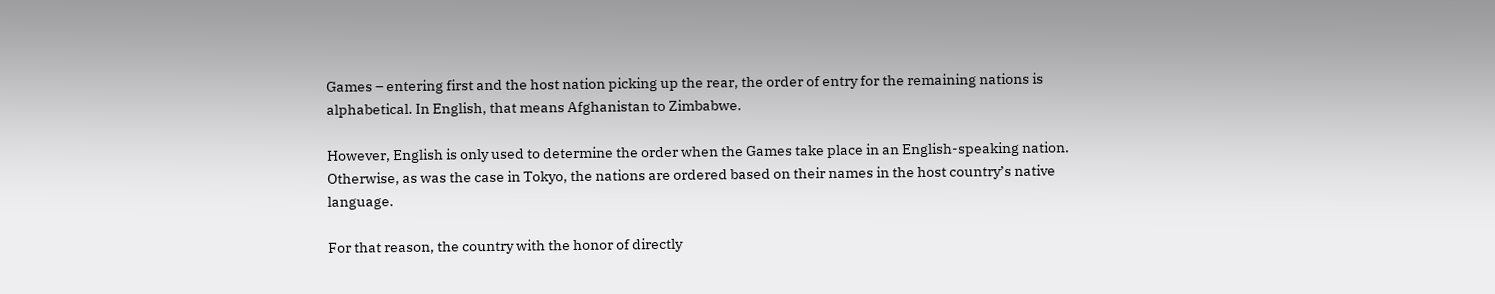Games – entering first and the host nation picking up the rear, the order of entry for the remaining nations is alphabetical. In English, that means Afghanistan to Zimbabwe.

However, English is only used to determine the order when the Games take place in an English-speaking nation. Otherwise, as was the case in Tokyo, the nations are ordered based on their names in the host country’s native language.

For that reason, the country with the honor of directly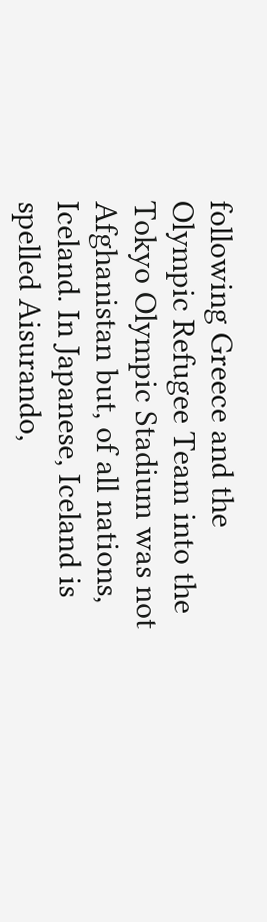following Greece and the Olympic Refugee Team into the Tokyo Olympic Stadium was not Afghanistan but, of all nations, Iceland. In Japanese, Iceland is spelled Aisurando,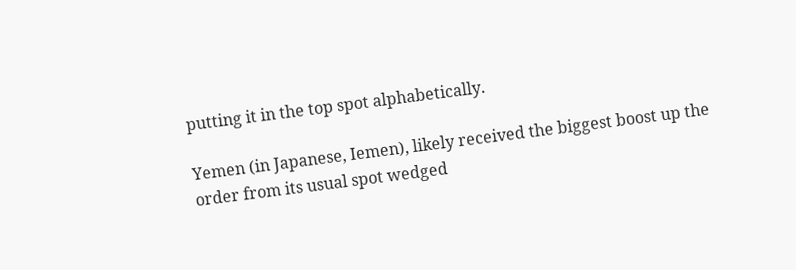putting it in the top spot alphabetically.

Yemen (in Japanese, Iemen), likely received the biggest boost up the order from its usual spot wedged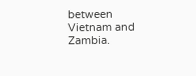between Vietnam and Zambia.